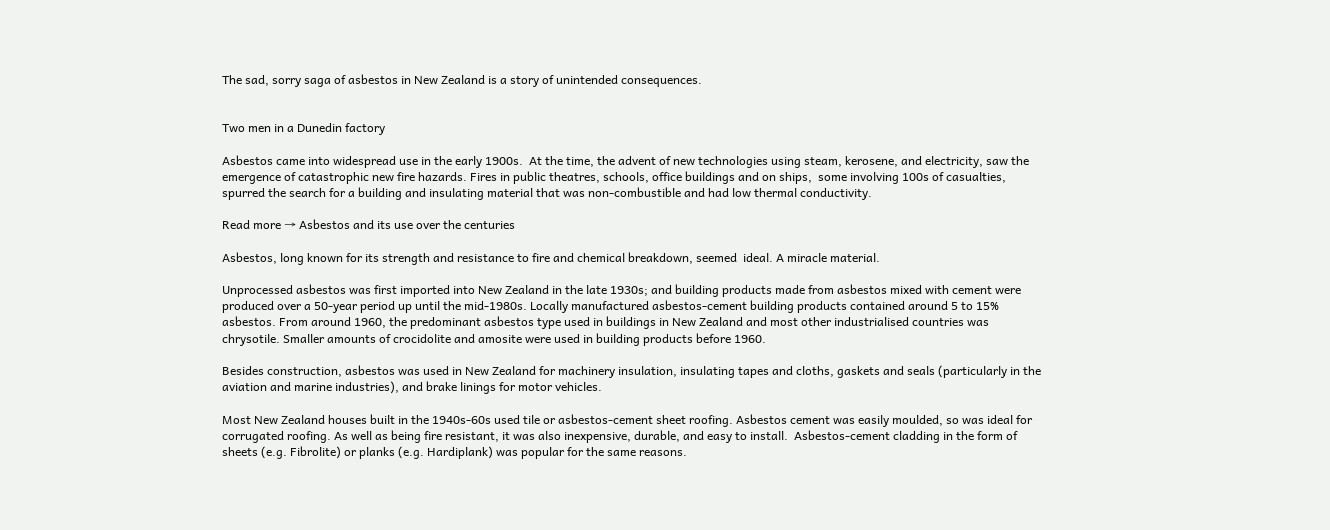The sad, sorry saga of asbestos in New Zealand is a story of unintended consequences.


Two men in a Dunedin factory

Asbestos came into widespread use in the early 1900s.  At the time, the advent of new technologies using steam, kerosene, and electricity, saw the emergence of catastrophic new fire hazards. Fires in public theatres, schools, office buildings and on ships,  some involving 100s of casualties, spurred the search for a building and insulating material that was non-combustible and had low thermal conductivity.

Read more → Asbestos and its use over the centuries

Asbestos, long known for its strength and resistance to fire and chemical breakdown, seemed  ideal. A miracle material.

Unprocessed asbestos was first imported into New Zealand in the late 1930s; and building products made from asbestos mixed with cement were produced over a 50-year period up until the mid-1980s. Locally manufactured asbestos-cement building products contained around 5 to 15% asbestos. From around 1960, the predominant asbestos type used in buildings in New Zealand and most other industrialised countries was chrysotile. Smaller amounts of crocidolite and amosite were used in building products before 1960.

Besides construction, asbestos was used in New Zealand for machinery insulation, insulating tapes and cloths, gaskets and seals (particularly in the aviation and marine industries), and brake linings for motor vehicles.

Most New Zealand houses built in the 1940s-60s used tile or asbestos-cement sheet roofing. Asbestos cement was easily moulded, so was ideal for corrugated roofing. As well as being fire resistant, it was also inexpensive, durable, and easy to install.  Asbestos-cement cladding in the form of sheets (e.g. Fibrolite) or planks (e.g. Hardiplank) was popular for the same reasons.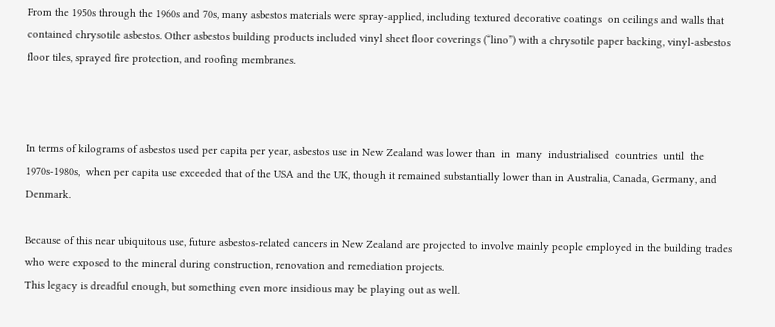From the 1950s through the 1960s and 70s, many asbestos materials were spray-applied, including textured decorative coatings  on ceilings and walls that contained chrysotile asbestos. Other asbestos building products included vinyl sheet floor coverings (“lino”) with a chrysotile paper backing, vinyl-asbestos floor tiles, sprayed fire protection, and roofing membranes.



In terms of kilograms of asbestos used per capita per year, asbestos use in New Zealand was lower than  in  many  industrialised  countries  until  the 1970s-1980s,  when per capita use exceeded that of the USA and the UK, though it remained substantially lower than in Australia, Canada, Germany, and Denmark.

Because of this near ubiquitous use, future asbestos-related cancers in New Zealand are projected to involve mainly people employed in the building trades who were exposed to the mineral during construction, renovation and remediation projects.
This legacy is dreadful enough, but something even more insidious may be playing out as well.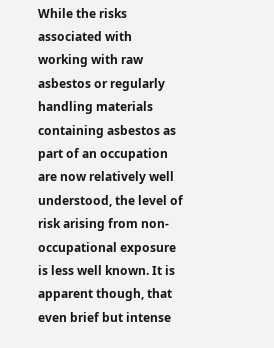While the risks associated with working with raw asbestos or regularly handling materials containing asbestos as part of an occupation are now relatively well understood, the level of risk arising from non-occupational exposure is less well known. It is apparent though, that even brief but intense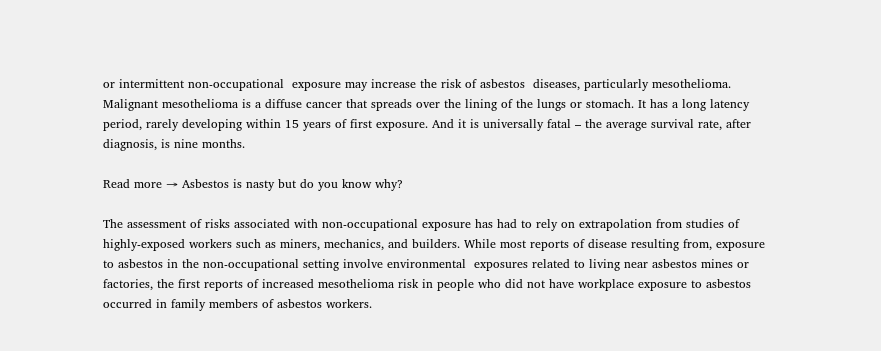or intermittent non-occupational  exposure may increase the risk of asbestos  diseases, particularly mesothelioma. Malignant mesothelioma is a diffuse cancer that spreads over the lining of the lungs or stomach. It has a long latency period, rarely developing within 15 years of first exposure. And it is universally fatal – the average survival rate, after diagnosis, is nine months.

Read more → Asbestos is nasty but do you know why?

The assessment of risks associated with non-occupational exposure has had to rely on extrapolation from studies of highly-exposed workers such as miners, mechanics, and builders. While most reports of disease resulting from, exposure to asbestos in the non-occupational setting involve environmental  exposures related to living near asbestos mines or factories, the first reports of increased mesothelioma risk in people who did not have workplace exposure to asbestos occurred in family members of asbestos workers.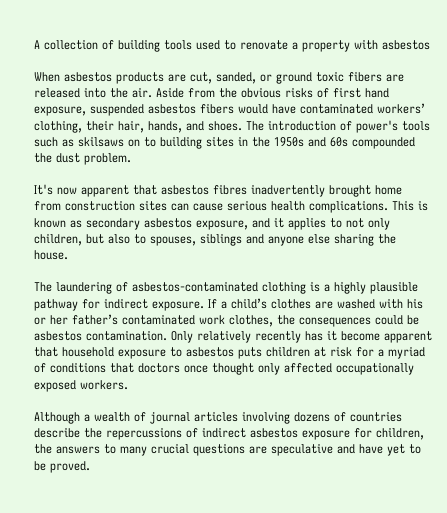A collection of building tools used to renovate a property with asbestos

When asbestos products are cut, sanded, or ground toxic fibers are released into the air. Aside from the obvious risks of first hand exposure, suspended asbestos fibers would have contaminated workers’ clothing, their hair, hands, and shoes. The introduction of power's tools such as skilsaws on to building sites in the 1950s and 60s compounded the dust problem.

It's now apparent that asbestos fibres inadvertently brought home from construction sites can cause serious health complications. This is known as secondary asbestos exposure, and it applies to not only children, but also to spouses, siblings and anyone else sharing the house.

The laundering of asbestos-contaminated clothing is a highly plausible pathway for indirect exposure. If a child’s clothes are washed with his or her father’s contaminated work clothes, the consequences could be asbestos contamination. Only relatively recently has it become apparent that household exposure to asbestos puts children at risk for a myriad of conditions that doctors once thought only affected occupationally exposed workers.

Although a wealth of journal articles involving dozens of countries describe the repercussions of indirect asbestos exposure for children, the answers to many crucial questions are speculative and have yet to be proved.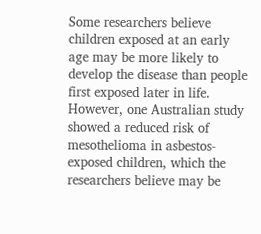Some researchers believe children exposed at an early age may be more likely to develop the disease than people first exposed later in life. However, one Australian study showed a reduced risk of mesothelioma in asbestos-exposed children, which the researchers believe may be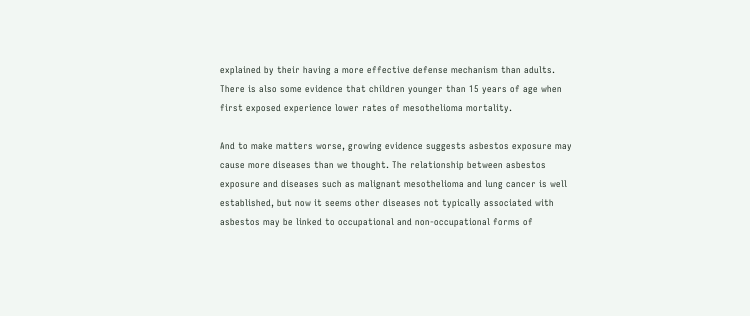explained by their having a more effective defense mechanism than adults. There is also some evidence that children younger than 15 years of age when first exposed experience lower rates of mesothelioma mortality.

And to make matters worse, growing evidence suggests asbestos exposure may cause more diseases than we thought. The relationship between asbestos exposure and diseases such as malignant mesothelioma and lung cancer is well established, but now it seems other diseases not typically associated with asbestos may be linked to occupational and non-occupational forms of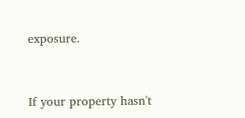exposure.


If your property hasn't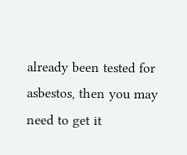already been tested for asbestos, then you may need to get it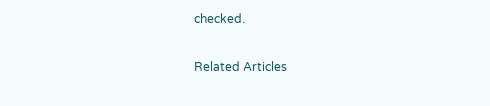checked.

Related Articles